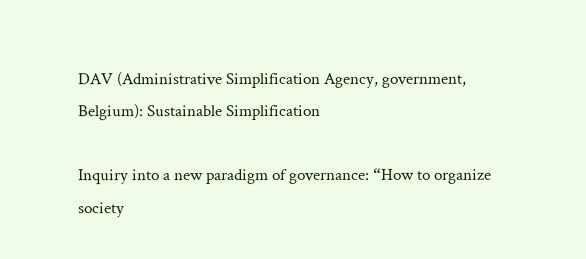DAV (Administrative Simplification Agency, government, Belgium): Sustainable Simplification

Inquiry into a new paradigm of governance: “How to organize society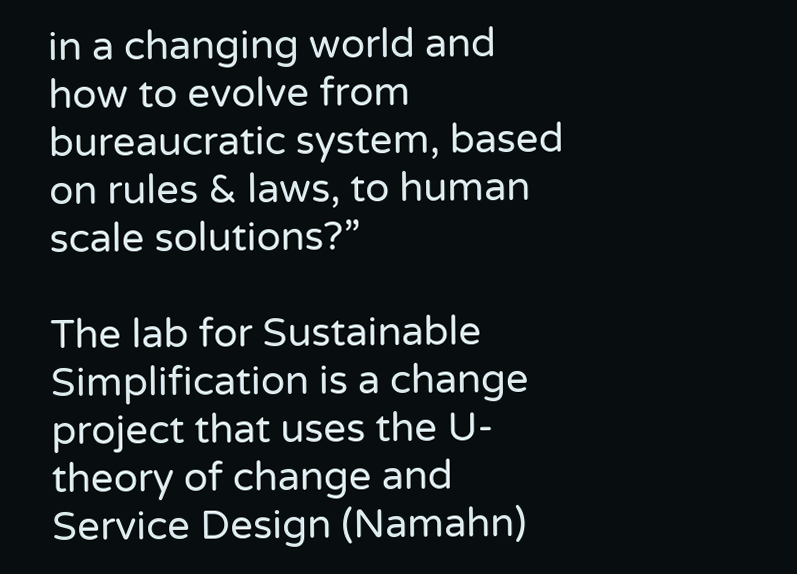in a changing world and how to evolve from bureaucratic system, based on rules & laws, to human scale solutions?”

The lab for Sustainable Simplification is a change project that uses the U-theory of change and Service Design (Namahn)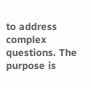to address complex questions. The purpose is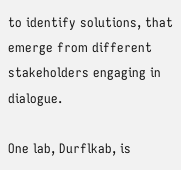to identify solutions, that emerge from different stakeholders engaging in dialogue.

One lab, Durflkab, is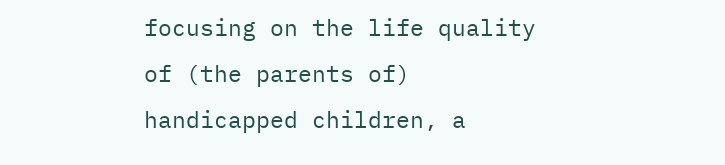focusing on the life quality of (the parents of) handicapped children, a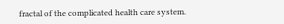fractal of the complicated health care system.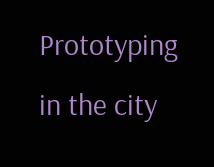Prototyping in the city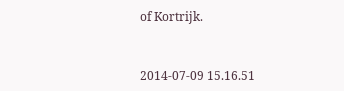of Kortrijk.


2014-07-09 15.16.51